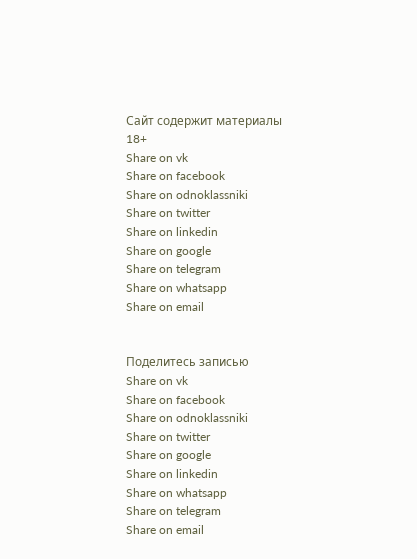Сайт содержит материалы 18+
Share on vk
Share on facebook
Share on odnoklassniki
Share on twitter
Share on linkedin
Share on google
Share on telegram
Share on whatsapp
Share on email


Поделитесь записью
Share on vk
Share on facebook
Share on odnoklassniki
Share on twitter
Share on google
Share on linkedin
Share on whatsapp
Share on telegram
Share on email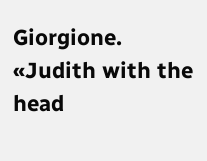Giorgione. «Judith with the head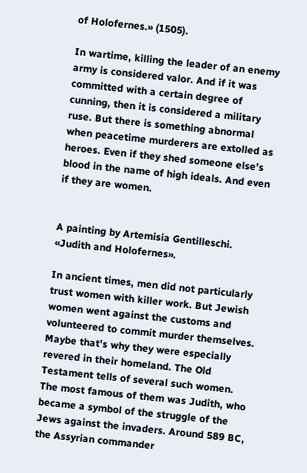of Holofernes.» (1505).

In wartime, killing the leader of an enemy army is considered valor. And if it was committed with a certain degree of cunning, then it is considered a military ruse. But there is something abnormal when peacetime murderers are extolled as heroes. Even if they shed someone else’s blood in the name of high ideals. And even if they are women.


A painting by Artemisia Gentilleschi. «Judith and Holofernes».

In ancient times, men did not particularly trust women with killer work. But Jewish women went against the customs and volunteered to commit murder themselves. Maybe that’s why they were especially revered in their homeland. The Old Testament tells of several such women. The most famous of them was Judith, who became a symbol of the struggle of the Jews against the invaders. Around 589 BC, the Assyrian commander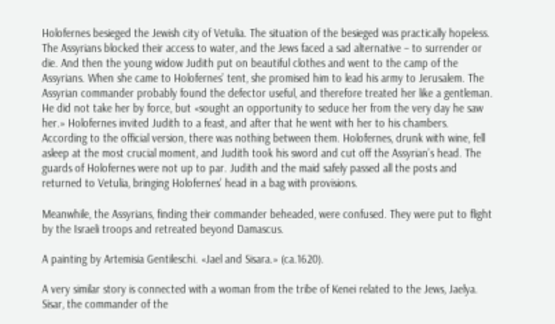Holofernes besieged the Jewish city of Vetulia. The situation of the besieged was practically hopeless. The Assyrians blocked their access to water, and the Jews faced a sad alternative – to surrender or die. And then the young widow Judith put on beautiful clothes and went to the camp of the Assyrians. When she came to Holofernes’ tent, she promised him to lead his army to Jerusalem. The Assyrian commander probably found the defector useful, and therefore treated her like a gentleman. He did not take her by force, but «sought an opportunity to seduce her from the very day he saw her.» Holofernes invited Judith to a feast, and after that he went with her to his chambers. According to the official version, there was nothing between them. Holofernes, drunk with wine, fell asleep at the most crucial moment, and Judith took his sword and cut off the Assyrian’s head. The guards of Holofernes were not up to par. Judith and the maid safely passed all the posts and returned to Vetulia, bringing Holofernes’ head in a bag with provisions.

Meanwhile, the Assyrians, finding their commander beheaded, were confused. They were put to flight by the Israeli troops and retreated beyond Damascus.

A painting by Artemisia Gentileschi. «Jael and Sisara.» (ca.1620).

A very similar story is connected with a woman from the tribe of Kenei related to the Jews, Jaelya. Sisar, the commander of the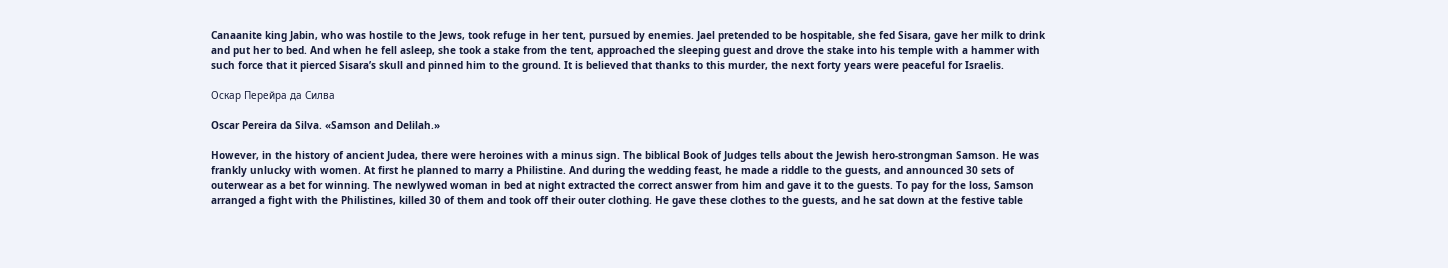Canaanite king Jabin, who was hostile to the Jews, took refuge in her tent, pursued by enemies. Jael pretended to be hospitable, she fed Sisara, gave her milk to drink and put her to bed. And when he fell asleep, she took a stake from the tent, approached the sleeping guest and drove the stake into his temple with a hammer with such force that it pierced Sisara’s skull and pinned him to the ground. It is believed that thanks to this murder, the next forty years were peaceful for Israelis.

Оскар Перейра да Силва

Oscar Pereira da Silva. «Samson and Delilah.»

However, in the history of ancient Judea, there were heroines with a minus sign. The biblical Book of Judges tells about the Jewish hero-strongman Samson. He was frankly unlucky with women. At first he planned to marry a Philistine. And during the wedding feast, he made a riddle to the guests, and announced 30 sets of outerwear as a bet for winning. The newlywed woman in bed at night extracted the correct answer from him and gave it to the guests. To pay for the loss, Samson arranged a fight with the Philistines, killed 30 of them and took off their outer clothing. He gave these clothes to the guests, and he sat down at the festive table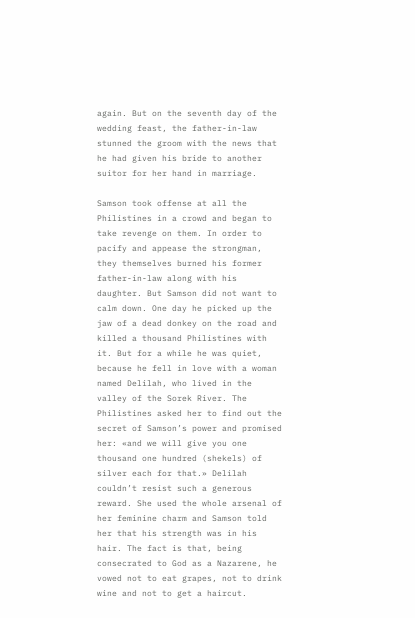again. But on the seventh day of the wedding feast, the father-in-law stunned the groom with the news that he had given his bride to another suitor for her hand in marriage.

Samson took offense at all the Philistines in a crowd and began to take revenge on them. In order to pacify and appease the strongman, they themselves burned his former father-in-law along with his daughter. But Samson did not want to calm down. One day he picked up the jaw of a dead donkey on the road and killed a thousand Philistines with it. But for a while he was quiet, because he fell in love with a woman named Delilah, who lived in the valley of the Sorek River. The Philistines asked her to find out the secret of Samson’s power and promised her: «and we will give you one thousand one hundred (shekels) of silver each for that.» Delilah couldn’t resist such a generous reward. She used the whole arsenal of her feminine charm and Samson told her that his strength was in his hair. The fact is that, being consecrated to God as a Nazarene, he vowed not to eat grapes, not to drink wine and not to get a haircut.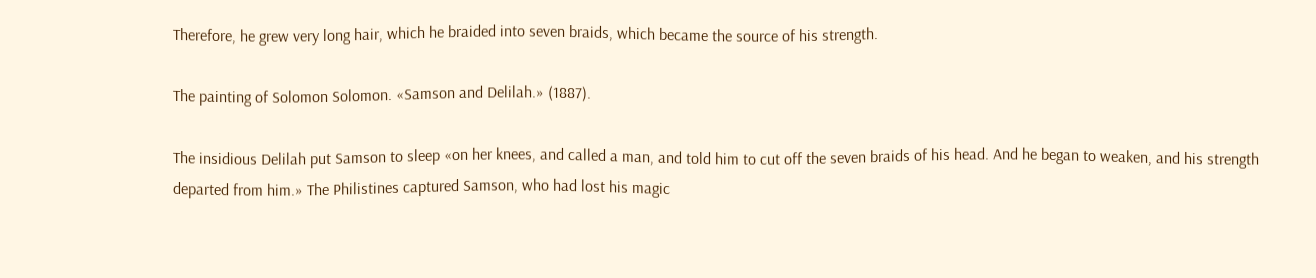Therefore, he grew very long hair, which he braided into seven braids, which became the source of his strength.

The painting of Solomon Solomon. «Samson and Delilah.» (1887).

The insidious Delilah put Samson to sleep «on her knees, and called a man, and told him to cut off the seven braids of his head. And he began to weaken, and his strength departed from him.» The Philistines captured Samson, who had lost his magic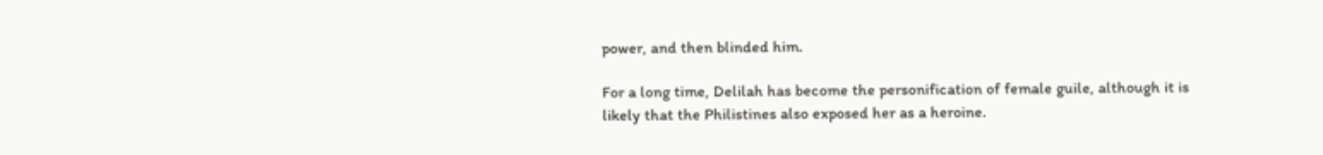power, and then blinded him.

For a long time, Delilah has become the personification of female guile, although it is likely that the Philistines also exposed her as a heroine.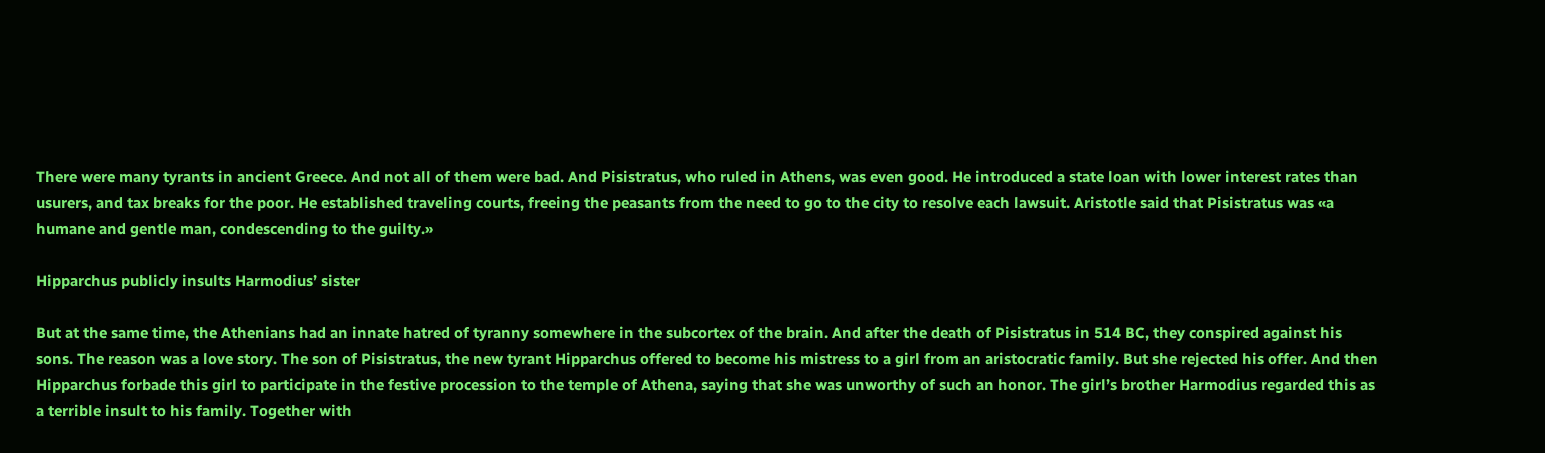There were many tyrants in ancient Greece. And not all of them were bad. And Pisistratus, who ruled in Athens, was even good. He introduced a state loan with lower interest rates than usurers, and tax breaks for the poor. He established traveling courts, freeing the peasants from the need to go to the city to resolve each lawsuit. Aristotle said that Pisistratus was «a humane and gentle man, condescending to the guilty.»

Hipparchus publicly insults Harmodius’ sister

But at the same time, the Athenians had an innate hatred of tyranny somewhere in the subcortex of the brain. And after the death of Pisistratus in 514 BC, they conspired against his sons. The reason was a love story. The son of Pisistratus, the new tyrant Hipparchus offered to become his mistress to a girl from an aristocratic family. But she rejected his offer. And then Hipparchus forbade this girl to participate in the festive procession to the temple of Athena, saying that she was unworthy of such an honor. The girl’s brother Harmodius regarded this as a terrible insult to his family. Together with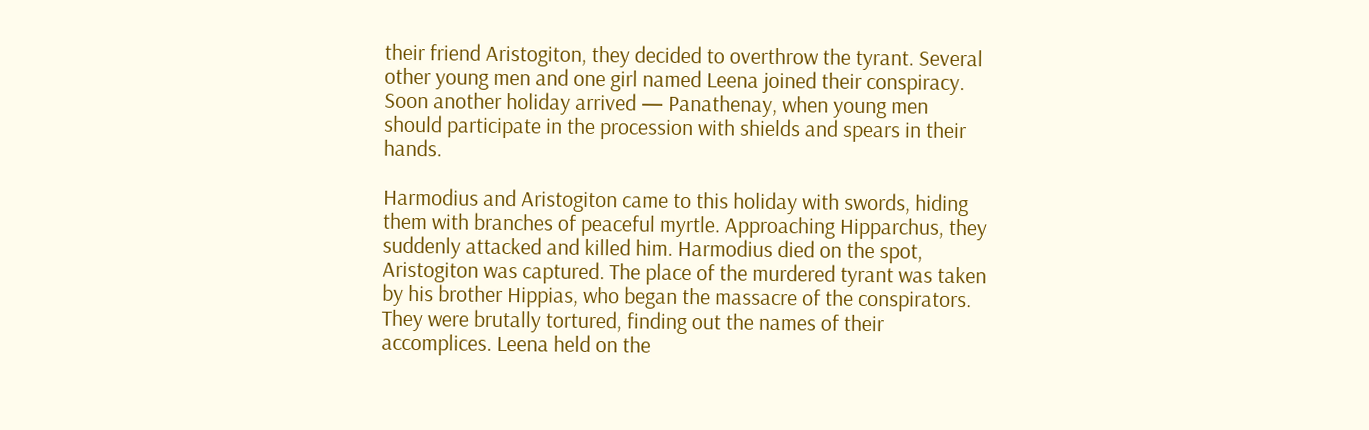their friend Aristogiton, they decided to overthrow the tyrant. Several other young men and one girl named Leena joined their conspiracy. Soon another holiday arrived — Panathenay, when young men should participate in the procession with shields and spears in their hands.

Harmodius and Aristogiton came to this holiday with swords, hiding them with branches of peaceful myrtle. Approaching Hipparchus, they suddenly attacked and killed him. Harmodius died on the spot, Aristogiton was captured. The place of the murdered tyrant was taken by his brother Hippias, who began the massacre of the conspirators. They were brutally tortured, finding out the names of their accomplices. Leena held on the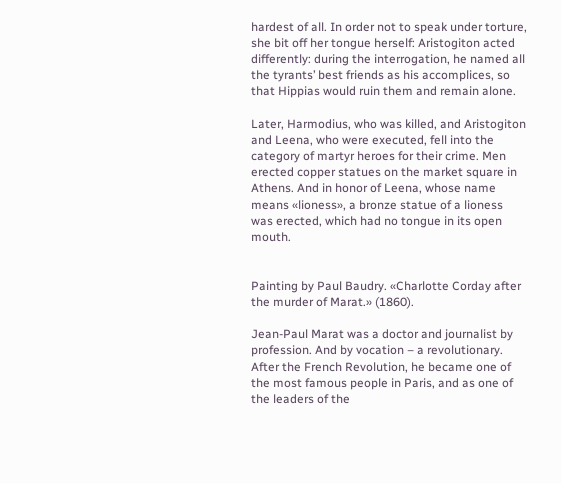hardest of all. In order not to speak under torture, she bit off her tongue herself: Aristogiton acted differently: during the interrogation, he named all the tyrants’ best friends as his accomplices, so that Hippias would ruin them and remain alone.

Later, Harmodius, who was killed, and Aristogiton and Leena, who were executed, fell into the category of martyr heroes for their crime. Men erected copper statues on the market square in Athens. And in honor of Leena, whose name means «lioness», a bronze statue of a lioness was erected, which had no tongue in its open mouth.


Painting by Paul Baudry. «Charlotte Corday after the murder of Marat.» (1860).

Jean-Paul Marat was a doctor and journalist by profession. And by vocation – a revolutionary. After the French Revolution, he became one of the most famous people in Paris, and as one of the leaders of the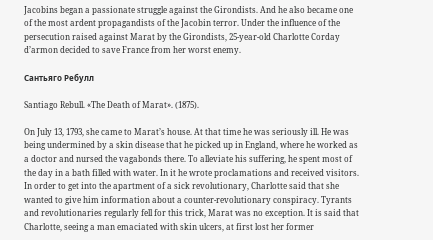Jacobins began a passionate struggle against the Girondists. And he also became one of the most ardent propagandists of the Jacobin terror. Under the influence of the persecution raised against Marat by the Girondists, 25-year-old Charlotte Corday d’armon decided to save France from her worst enemy.

Сантьяго Ребулл

Santiago Rebull. «The Death of Marat». (1875).

On July 13, 1793, she came to Marat’s house. At that time he was seriously ill. He was being undermined by a skin disease that he picked up in England, where he worked as a doctor and nursed the vagabonds there. To alleviate his suffering, he spent most of the day in a bath filled with water. In it he wrote proclamations and received visitors. In order to get into the apartment of a sick revolutionary, Charlotte said that she wanted to give him information about a counter-revolutionary conspiracy. Tyrants and revolutionaries regularly fell for this trick, Marat was no exception. It is said that Charlotte, seeing a man emaciated with skin ulcers, at first lost her former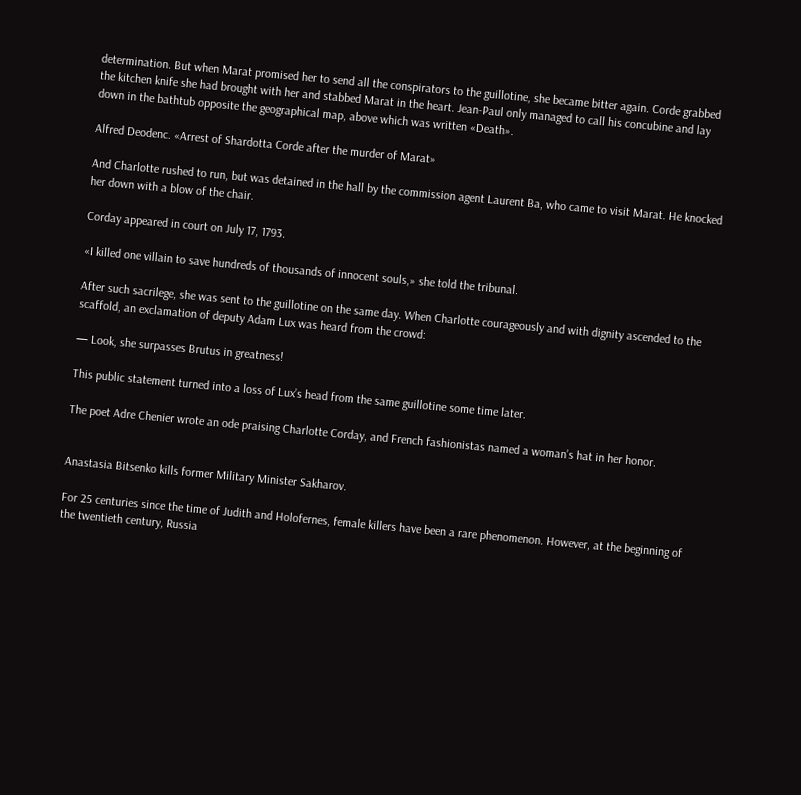determination. But when Marat promised her to send all the conspirators to the guillotine, she became bitter again. Corde grabbed the kitchen knife she had brought with her and stabbed Marat in the heart. Jean-Paul only managed to call his concubine and lay down in the bathtub opposite the geographical map, above which was written «Death».

Alfred Deodenc. «Arrest of Shardotta Corde after the murder of Marat»

And Charlotte rushed to run, but was detained in the hall by the commission agent Laurent Ba, who came to visit Marat. He knocked her down with a blow of the chair.

Corday appeared in court on July 17, 1793.

«I killed one villain to save hundreds of thousands of innocent souls,» she told the tribunal.

After such sacrilege, she was sent to the guillotine on the same day. When Charlotte courageously and with dignity ascended to the scaffold, an exclamation of deputy Adam Lux was heard from the crowd:

— Look, she surpasses Brutus in greatness!

This public statement turned into a loss of Lux’s head from the same guillotine some time later.

The poet Adre Chenier wrote an ode praising Charlotte Corday, and French fashionistas named a woman’s hat in her honor.


Anastasia Bitsenko kills former Military Minister Sakharov.

For 25 centuries since the time of Judith and Holofernes, female killers have been a rare phenomenon. However, at the beginning of the twentieth century, Russia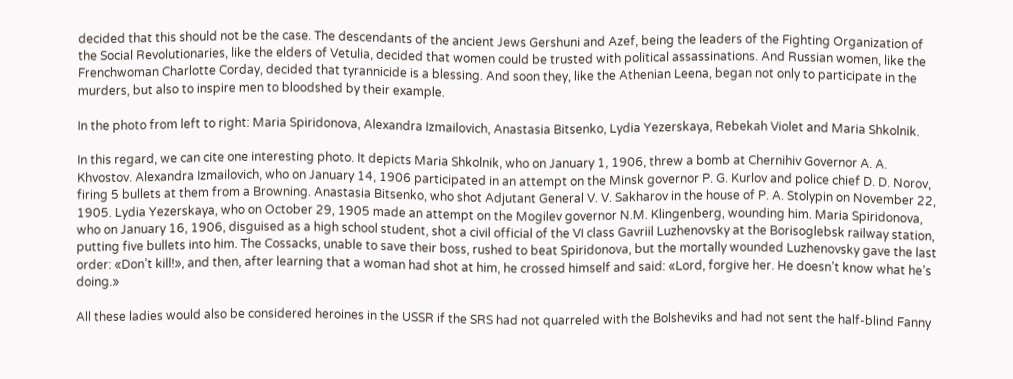decided that this should not be the case. The descendants of the ancient Jews Gershuni and Azef, being the leaders of the Fighting Organization of the Social Revolutionaries, like the elders of Vetulia, decided that women could be trusted with political assassinations. And Russian women, like the Frenchwoman Charlotte Corday, decided that tyrannicide is a blessing. And soon they, like the Athenian Leena, began not only to participate in the murders, but also to inspire men to bloodshed by their example.

In the photo from left to right: Maria Spiridonova, Alexandra Izmailovich, Anastasia Bitsenko, Lydia Yezerskaya, Rebekah Violet and Maria Shkolnik.

In this regard, we can cite one interesting photo. It depicts Maria Shkolnik, who on January 1, 1906, threw a bomb at Chernihiv Governor A. A. Khvostov. Alexandra Izmailovich, who on January 14, 1906 participated in an attempt on the Minsk governor P. G. Kurlov and police chief D. D. Norov, firing 5 bullets at them from a Browning. Anastasia Bitsenko, who shot Adjutant General V. V. Sakharov in the house of P. A. Stolypin on November 22, 1905. Lydia Yezerskaya, who on October 29, 1905 made an attempt on the Mogilev governor N.M. Klingenberg, wounding him. Maria Spiridonova, who on January 16, 1906, disguised as a high school student, shot a civil official of the VI class Gavriil Luzhenovsky at the Borisoglebsk railway station, putting five bullets into him. The Cossacks, unable to save their boss, rushed to beat Spiridonova, but the mortally wounded Luzhenovsky gave the last order: «Don’t kill!», and then, after learning that a woman had shot at him, he crossed himself and said: «Lord, forgive her. He doesn’t know what he’s doing.»

All these ladies would also be considered heroines in the USSR if the SRS had not quarreled with the Bolsheviks and had not sent the half-blind Fanny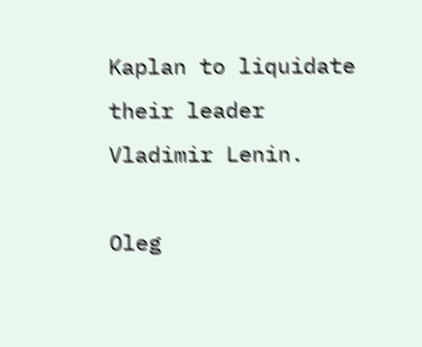Kaplan to liquidate their leader Vladimir Lenin.

Oleg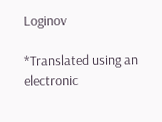Loginov

*Translated using an electronic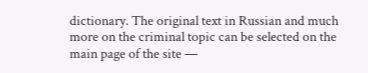dictionary. The original text in Russian and much more on the criminal topic can be selected on the main page of the site —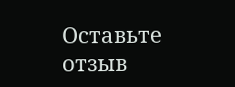Оставьте отзыв